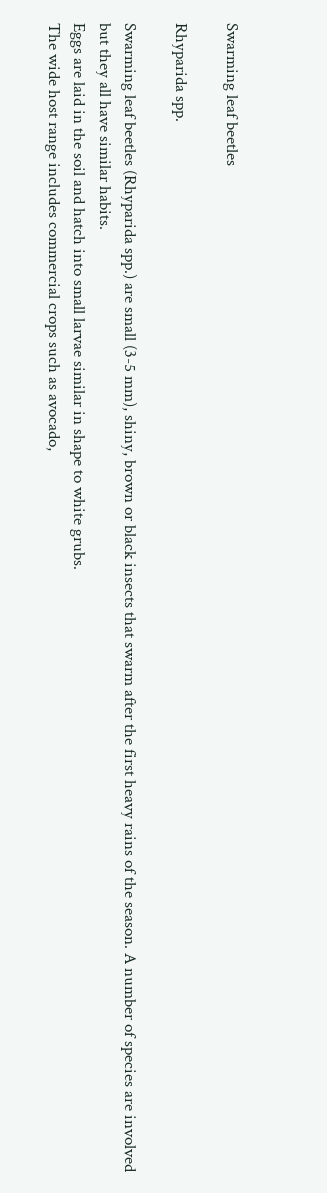Swarming leaf beetles

Rhyparida spp.

Swarming leaf beetles (Rhyparida spp.) are small (3-5 mm), shiny, brown or black insects that swarm after the first heavy rains of the season. A number of species are involved but they all have similar habits.
Eggs are laid in the soil and hatch into small larvae similar in shape to white grubs.
The wide host range includes commercial crops such as avocado,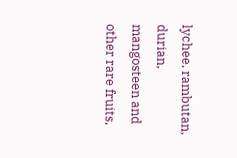lychee, rambutan, durian, mangosteen and other rare fruits,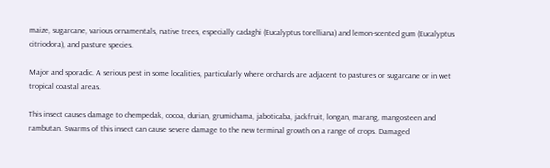maize, sugarcane, various ornamentals, native trees, especially cadaghi (Eucalyptus torelliana) and lemon-scented gum (Eucalyptus citriodora), and pasture species.

Major and sporadic. A serious pest in some localities, particularly where orchards are adjacent to pastures or sugarcane or in wet tropical coastal areas.

This insect causes damage to chempedak, cocoa, durian, grumichama, jaboticaba, jackfruit, longan, marang, mangosteen and rambutan. Swarms of this insect can cause severe damage to the new terminal growth on a range of crops. Damaged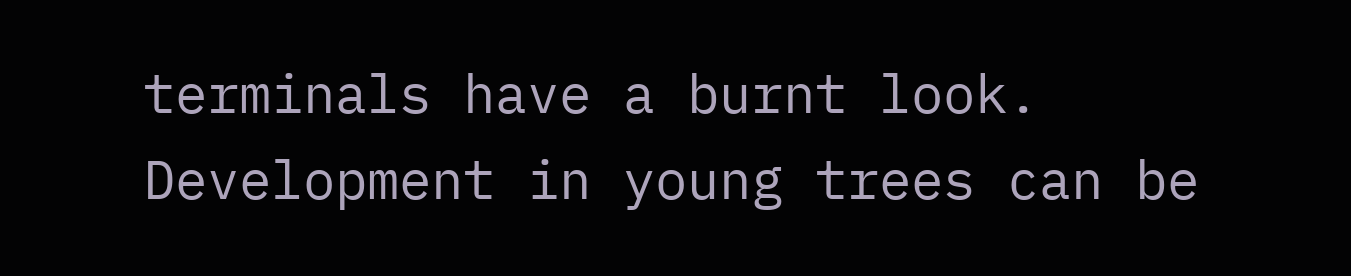terminals have a burnt look. Development in young trees can be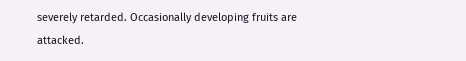severely retarded. Occasionally developing fruits are attacked.